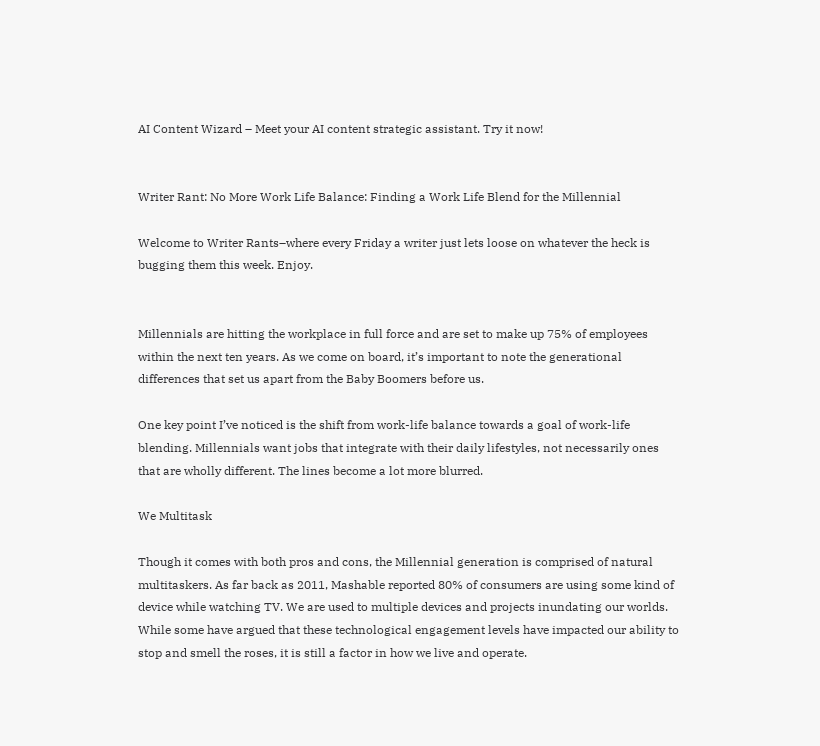AI Content Wizard – Meet your AI content strategic assistant. Try it now!


Writer Rant: No More Work Life Balance: Finding a Work Life Blend for the Millennial

Welcome to Writer Rants–where every Friday a writer just lets loose on whatever the heck is bugging them this week. Enjoy.


Millennials are hitting the workplace in full force and are set to make up 75% of employees within the next ten years. As we come on board, it’s important to note the generational differences that set us apart from the Baby Boomers before us.

One key point I’ve noticed is the shift from work-life balance towards a goal of work-life blending. Millennials want jobs that integrate with their daily lifestyles, not necessarily ones that are wholly different. The lines become a lot more blurred.

We Multitask

Though it comes with both pros and cons, the Millennial generation is comprised of natural multitaskers. As far back as 2011, Mashable reported 80% of consumers are using some kind of device while watching TV. We are used to multiple devices and projects inundating our worlds. While some have argued that these technological engagement levels have impacted our ability to stop and smell the roses, it is still a factor in how we live and operate.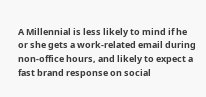A Millennial is less likely to mind if he or she gets a work-related email during non-office hours, and likely to expect a fast brand response on social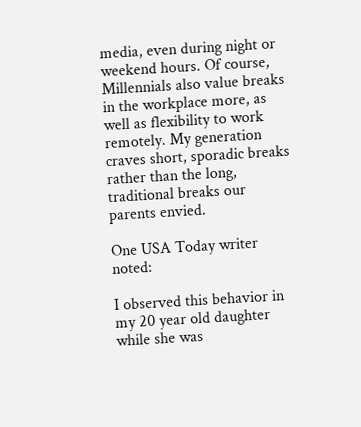media, even during night or weekend hours. Of course, Millennials also value breaks in the workplace more, as well as flexibility to work remotely. My generation craves short, sporadic breaks rather than the long, traditional breaks our parents envied.

One USA Today writer noted:

I observed this behavior in my 20 year old daughter while she was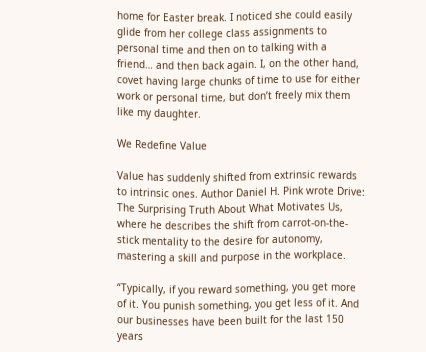home for Easter break. I noticed she could easily glide from her college class assignments to personal time and then on to talking with a friend… and then back again. I, on the other hand, covet having large chunks of time to use for either work or personal time, but don’t freely mix them like my daughter.

We Redefine Value

Value has suddenly shifted from extrinsic rewards to intrinsic ones. Author Daniel H. Pink wrote Drive: The Surprising Truth About What Motivates Us, where he describes the shift from carrot-on-the-stick mentality to the desire for autonomy, mastering a skill and purpose in the workplace.

“Typically, if you reward something, you get more of it. You punish something, you get less of it. And our businesses have been built for the last 150 years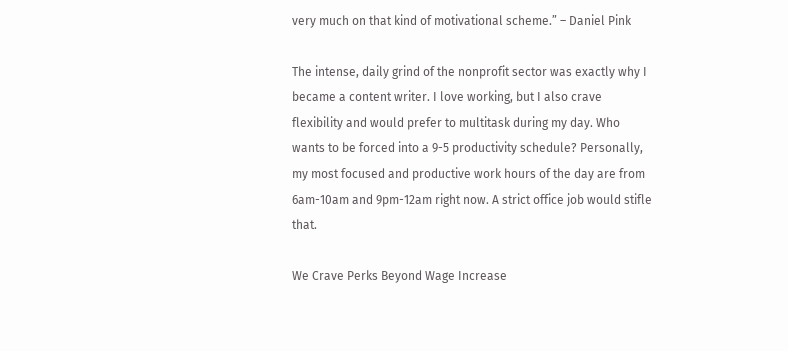very much on that kind of motivational scheme.” – Daniel Pink

The intense, daily grind of the nonprofit sector was exactly why I became a content writer. I love working, but I also crave flexibility and would prefer to multitask during my day. Who wants to be forced into a 9-5 productivity schedule? Personally, my most focused and productive work hours of the day are from 6am-10am and 9pm-12am right now. A strict office job would stifle that.

We Crave Perks Beyond Wage Increase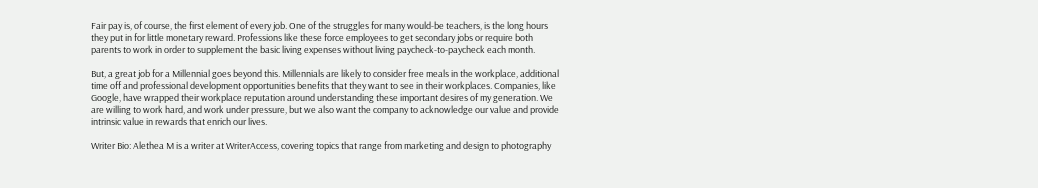Fair pay is, of course, the first element of every job. One of the struggles for many would-be teachers, is the long hours they put in for little monetary reward. Professions like these force employees to get secondary jobs or require both parents to work in order to supplement the basic living expenses without living paycheck-to-paycheck each month.

But, a great job for a Millennial goes beyond this. Millennials are likely to consider free meals in the workplace, additional time off and professional development opportunities benefits that they want to see in their workplaces. Companies, like Google, have wrapped their workplace reputation around understanding these important desires of my generation. We are willing to work hard, and work under pressure, but we also want the company to acknowledge our value and provide intrinsic value in rewards that enrich our lives.

Writer Bio: Alethea M is a writer at WriterAccess, covering topics that range from marketing and design to photography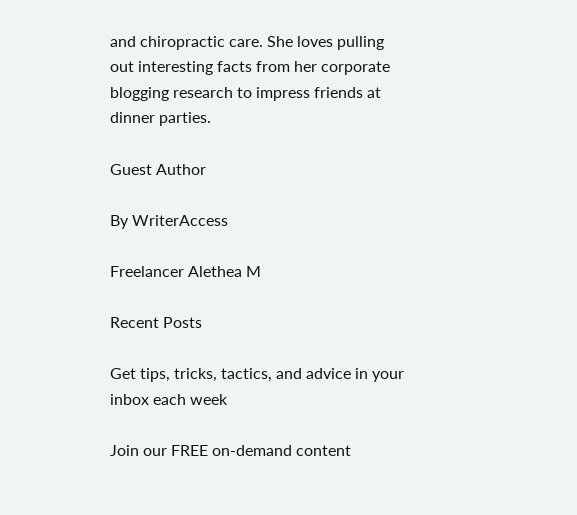and chiropractic care. She loves pulling out interesting facts from her corporate blogging research to impress friends at dinner parties.

Guest Author

By WriterAccess

Freelancer Alethea M

Recent Posts

Get tips, tricks, tactics, and advice in your inbox each week

Join our FREE on-demand content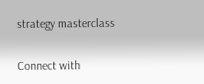strategy masterclass

Connect with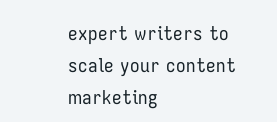expert writers to scale your content marketing